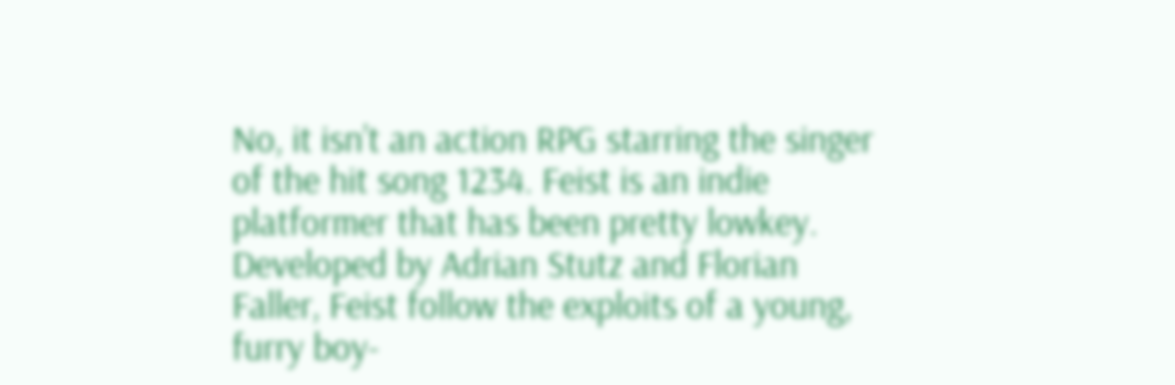No, it isn’t an action RPG starring the singer of the hit song 1234. Feist is an indie platformer that has been pretty lowkey. Developed by Adrian Stutz and Florian Faller, Feist follow the exploits of a young, furry boy-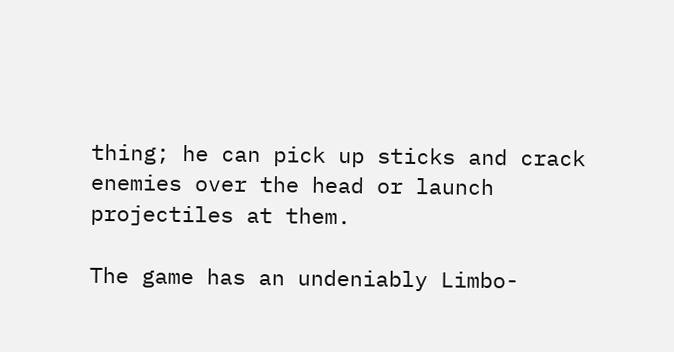thing; he can pick up sticks and crack enemies over the head or launch projectiles at them.

The game has an undeniably Limbo-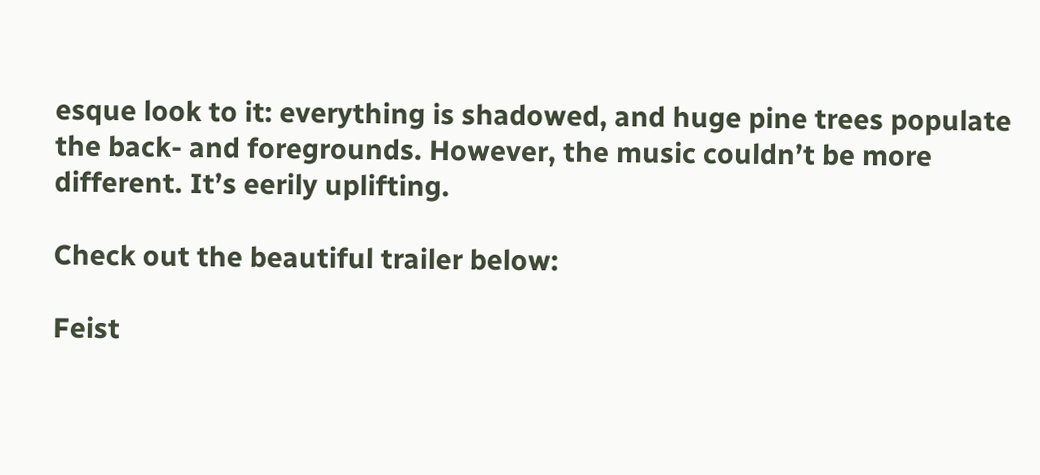esque look to it: everything is shadowed, and huge pine trees populate the back- and foregrounds. However, the music couldn’t be more different. It’s eerily uplifting.

Check out the beautiful trailer below:

Feist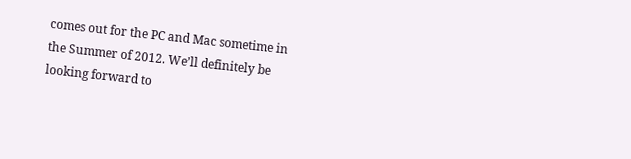comes out for the PC and Mac sometime in the Summer of 2012. We’ll definitely be looking forward to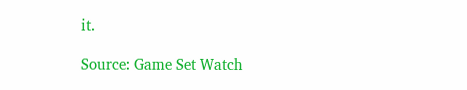it.

Source: Game Set Watch